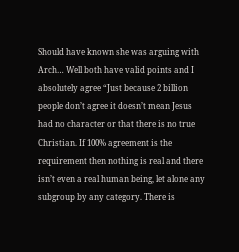Should have known she was arguing with Arch… Well both have valid points and I absolutely agree “Just because 2 billion people don’t agree it doesn’t mean Jesus had no character or that there is no true Christian. If 100% agreement is the requirement then nothing is real and there isn’t even a real human being, let alone any subgroup by any category. There is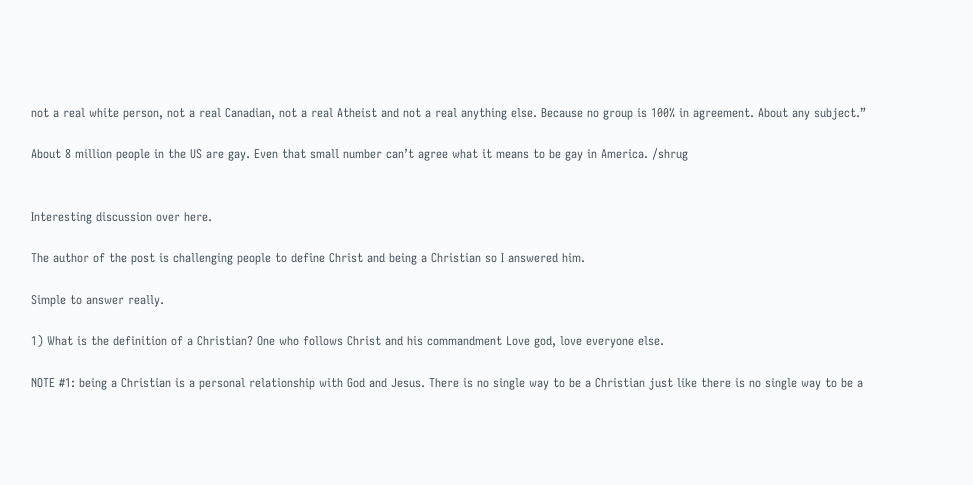not a real white person, not a real Canadian, not a real Atheist and not a real anything else. Because no group is 100% in agreement. About any subject.”

About 8 million people in the US are gay. Even that small number can’t agree what it means to be gay in America. /shrug


Interesting discussion over here.

The author of the post is challenging people to define Christ and being a Christian so I answered him.

Simple to answer really.

1) What is the definition of a Christian? One who follows Christ and his commandment Love god, love everyone else.

NOTE #1: being a Christian is a personal relationship with God and Jesus. There is no single way to be a Christian just like there is no single way to be a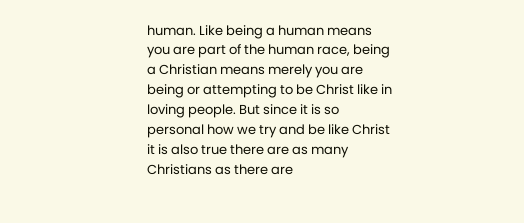human. Like being a human means you are part of the human race, being a Christian means merely you are being or attempting to be Christ like in loving people. But since it is so personal how we try and be like Christ it is also true there are as many Christians as there are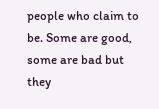people who claim to be. Some are good, some are bad but they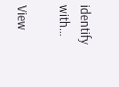identify with…

View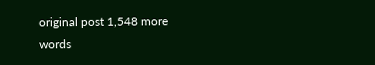original post 1,548 more words